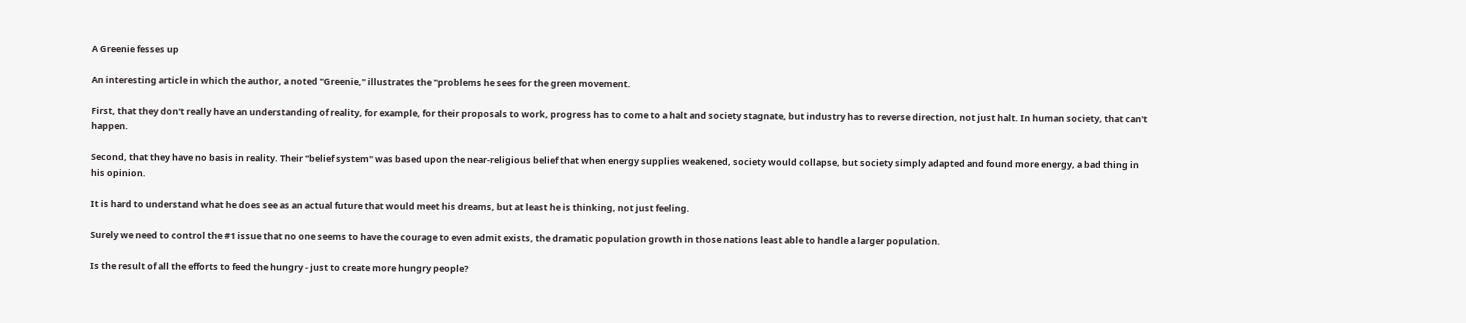A Greenie fesses up

An interesting article in which the author, a noted "Greenie," illustrates the "problems he sees for the green movement.

First, that they don't really have an understanding of reality, for example, for their proposals to work, progress has to come to a halt and society stagnate, but industry has to reverse direction, not just halt. In human society, that can't happen.

Second, that they have no basis in reality. Their "belief system" was based upon the near-religious belief that when energy supplies weakened, society would collapse, but society simply adapted and found more energy, a bad thing in his opinion.

It is hard to understand what he does see as an actual future that would meet his dreams, but at least he is thinking, not just feeling.

Surely we need to control the #1 issue that no one seems to have the courage to even admit exists, the dramatic population growth in those nations least able to handle a larger population.

Is the result of all the efforts to feed the hungry - just to create more hungry people?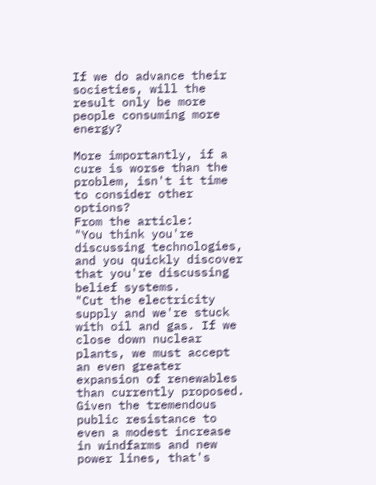If we do advance their societies, will the result only be more people consuming more energy?

More importantly, if a cure is worse than the problem, isn't it time to consider other options?
From the article:
"You think you're discussing technologies, and you quickly discover that you're discussing belief systems.
"Cut the electricity supply and we're stuck with oil and gas. If we close down nuclear plants, we must accept an even greater expansion of renewables than currently proposed. Given the tremendous public resistance to even a modest increase in windfarms and new power lines, that's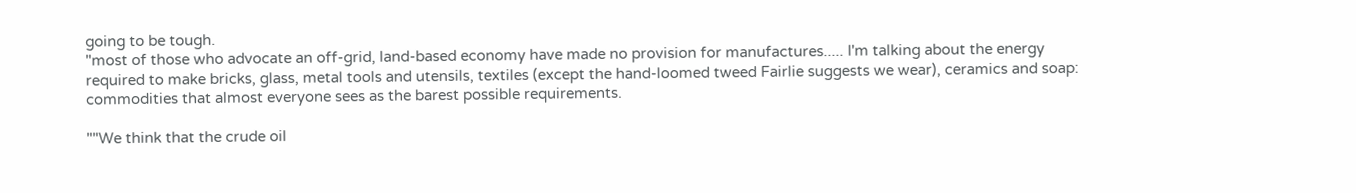going to be tough.
"most of those who advocate an off-grid, land-based economy have made no provision for manufactures..... I'm talking about the energy required to make bricks, glass, metal tools and utensils, textiles (except the hand-loomed tweed Fairlie suggests we wear), ceramics and soap: commodities that almost everyone sees as the barest possible requirements.

""We think that the crude oil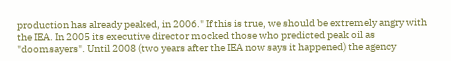production has already peaked, in 2006." If this is true, we should be extremely angry with the IEA. In 2005 its executive director mocked those who predicted peak oil as "doomsayers". Until 2008 (two years after the IEA now says it happened) the agency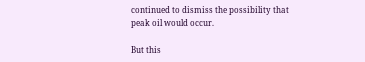continued to dismiss the possibility that peak oil would occur.

But this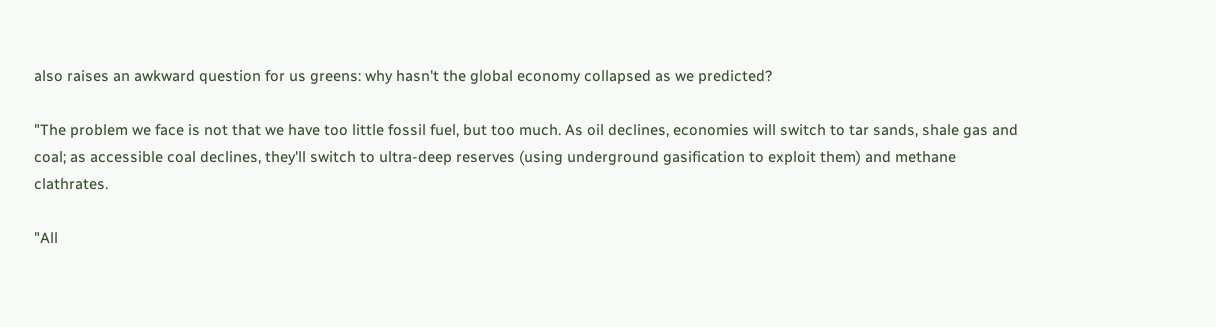also raises an awkward question for us greens: why hasn't the global economy collapsed as we predicted?

"The problem we face is not that we have too little fossil fuel, but too much. As oil declines, economies will switch to tar sands, shale gas and coal; as accessible coal declines, they'll switch to ultra-deep reserves (using underground gasification to exploit them) and methane clathrates.

"All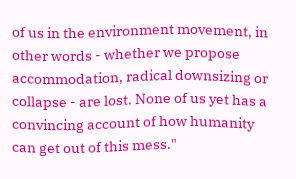of us in the environment movement, in other words - whether we propose accommodation, radical downsizing or collapse - are lost. None of us yet has a convincing account of how humanity can get out of this mess."